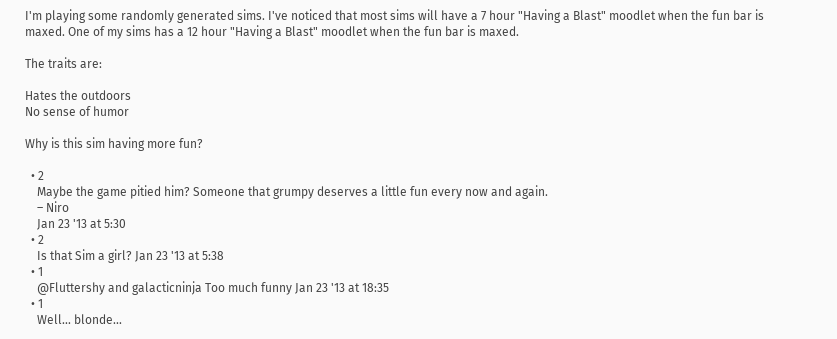I'm playing some randomly generated sims. I've noticed that most sims will have a 7 hour "Having a Blast" moodlet when the fun bar is maxed. One of my sims has a 12 hour "Having a Blast" moodlet when the fun bar is maxed.

The traits are:

Hates the outdoors
No sense of humor

Why is this sim having more fun?

  • 2
    Maybe the game pitied him? Someone that grumpy deserves a little fun every now and again.
    – Niro
    Jan 23 '13 at 5:30
  • 2
    Is that Sim a girl? Jan 23 '13 at 5:38
  • 1
    @Fluttershy and galacticninja Too much funny Jan 23 '13 at 18:35
  • 1
    Well... blonde...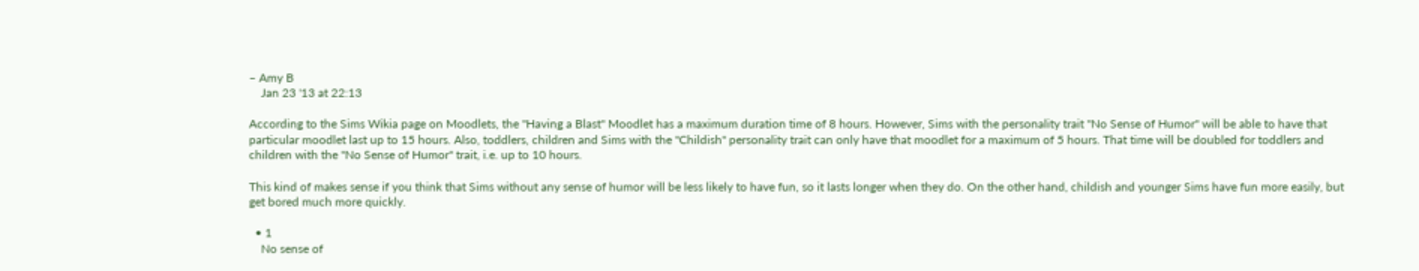– Amy B
    Jan 23 '13 at 22:13

According to the Sims Wikia page on Moodlets, the "Having a Blast" Moodlet has a maximum duration time of 8 hours. However, Sims with the personality trait "No Sense of Humor" will be able to have that particular moodlet last up to 15 hours. Also, toddlers, children and Sims with the "Childish" personality trait can only have that moodlet for a maximum of 5 hours. That time will be doubled for toddlers and children with the "No Sense of Humor" trait, i.e. up to 10 hours.

This kind of makes sense if you think that Sims without any sense of humor will be less likely to have fun, so it lasts longer when they do. On the other hand, childish and younger Sims have fun more easily, but get bored much more quickly.

  • 1
    No sense of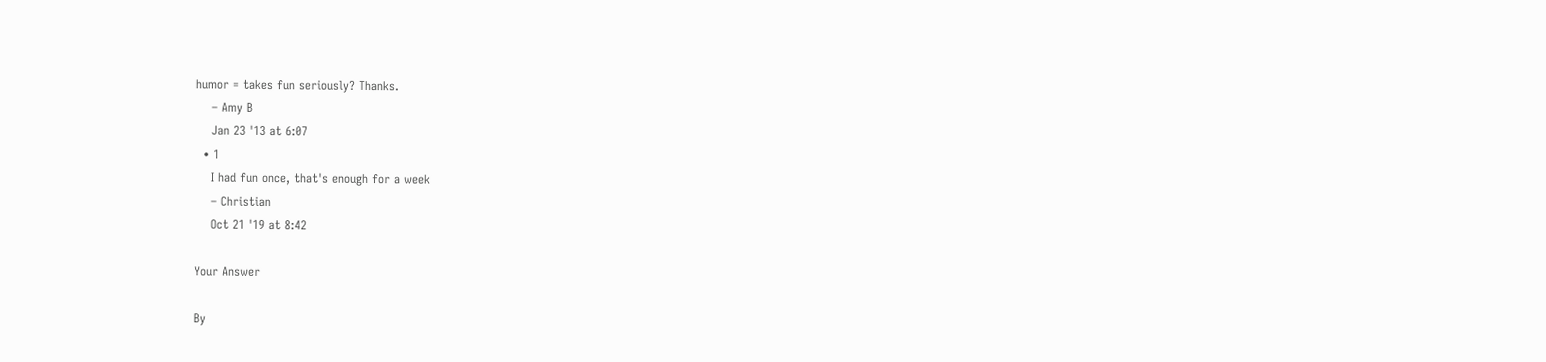humor = takes fun seriously? Thanks.
    – Amy B
    Jan 23 '13 at 6:07
  • 1
    I had fun once, that's enough for a week
    – Christian
    Oct 21 '19 at 8:42

Your Answer

By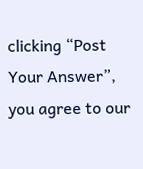clicking “Post Your Answer”, you agree to our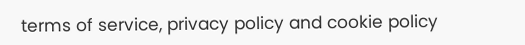terms of service, privacy policy and cookie policy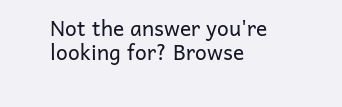Not the answer you're looking for? Browse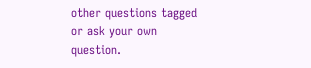other questions tagged or ask your own question.